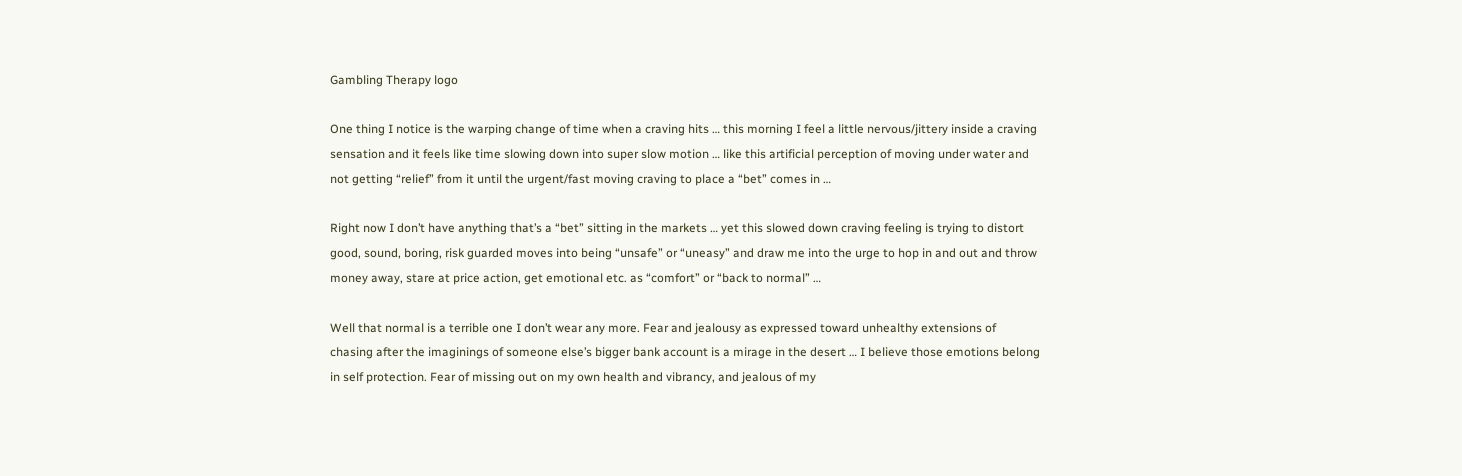Gambling Therapy logo

One thing I notice is the warping change of time when a craving hits … this morning I feel a little nervous/jittery inside a craving sensation and it feels like time slowing down into super slow motion … like this artificial perception of moving under water and not getting “relief” from it until the urgent/fast moving craving to place a “bet” comes in …

Right now I don’t have anything that’s a “bet” sitting in the markets … yet this slowed down craving feeling is trying to distort good, sound, boring, risk guarded moves into being “unsafe” or “uneasy” and draw me into the urge to hop in and out and throw money away, stare at price action, get emotional etc. as “comfort” or “back to normal” …

Well that normal is a terrible one I don’t wear any more. Fear and jealousy as expressed toward unhealthy extensions of chasing after the imaginings of someone else’s bigger bank account is a mirage in the desert … I believe those emotions belong in self protection. Fear of missing out on my own health and vibrancy, and jealous of my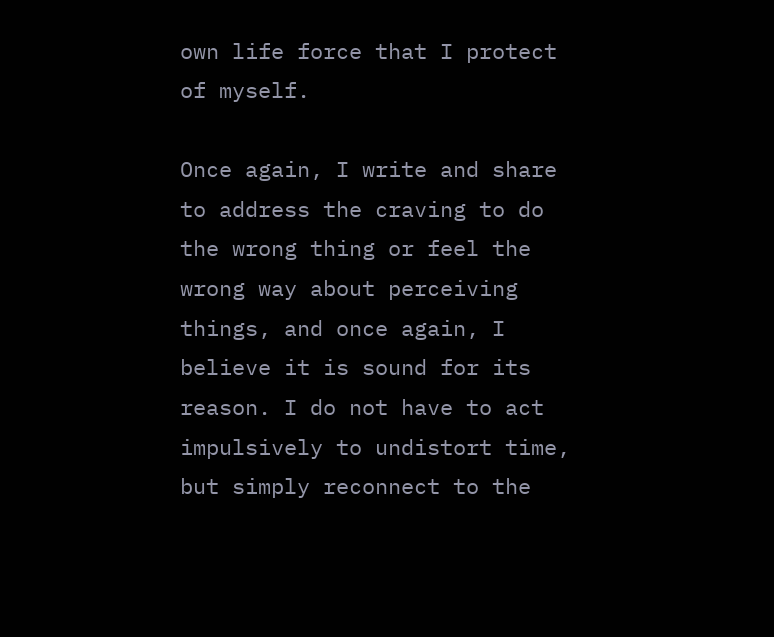own life force that I protect of myself.

Once again, I write and share to address the craving to do the wrong thing or feel the wrong way about perceiving things, and once again, I believe it is sound for its reason. I do not have to act impulsively to undistort time, but simply reconnect to the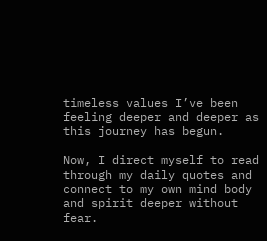timeless values I’ve been feeling deeper and deeper as this journey has begun.

Now, I direct myself to read through my daily quotes and connect to my own mind body and spirit deeper without fear.